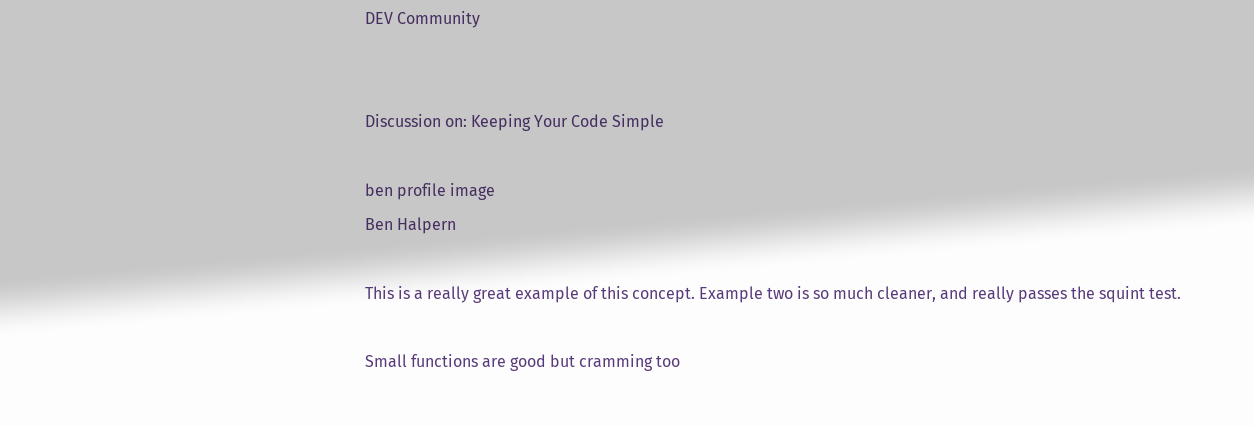DEV Community


Discussion on: Keeping Your Code Simple

ben profile image
Ben Halpern

This is a really great example of this concept. Example two is so much cleaner, and really passes the squint test.

Small functions are good but cramming too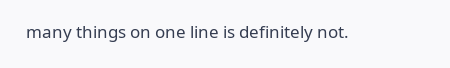many things on one line is definitely not.